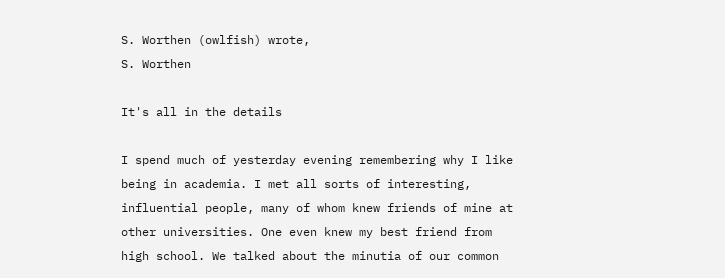S. Worthen (owlfish) wrote,
S. Worthen

It's all in the details

I spend much of yesterday evening remembering why I like being in academia. I met all sorts of interesting, influential people, many of whom knew friends of mine at other universities. One even knew my best friend from high school. We talked about the minutia of our common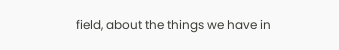field, about the things we have in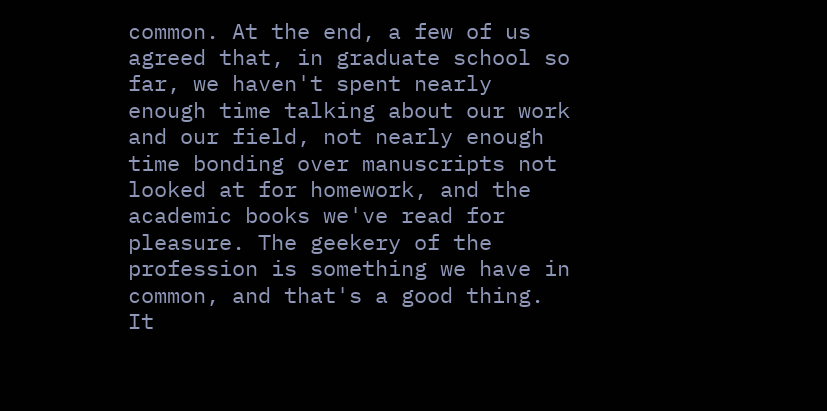common. At the end, a few of us agreed that, in graduate school so far, we haven't spent nearly enough time talking about our work and our field, not nearly enough time bonding over manuscripts not looked at for homework, and the academic books we've read for pleasure. The geekery of the profession is something we have in common, and that's a good thing. It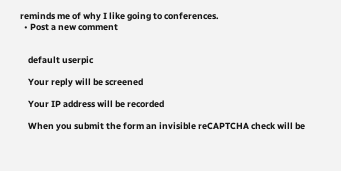reminds me of why I like going to conferences.
  • Post a new comment


    default userpic

    Your reply will be screened

    Your IP address will be recorded

    When you submit the form an invisible reCAPTCHA check will be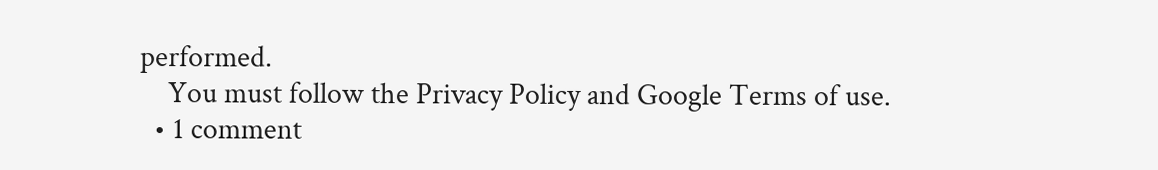performed.
    You must follow the Privacy Policy and Google Terms of use.
  • 1 comment